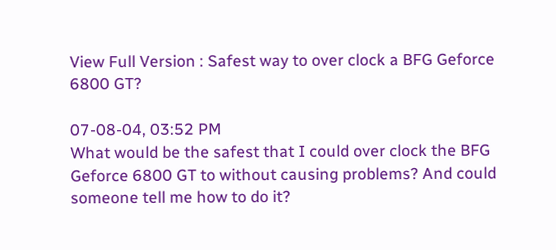View Full Version : Safest way to over clock a BFG Geforce 6800 GT?

07-08-04, 03:52 PM
What would be the safest that I could over clock the BFG Geforce 6800 GT to without causing problems? And could someone tell me how to do it?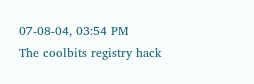07-08-04, 03:54 PM
The coolbits registry hack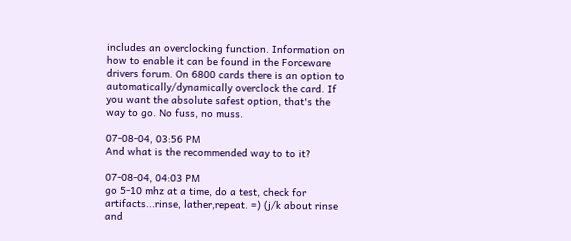includes an overclocking function. Information on how to enable it can be found in the Forceware drivers forum. On 6800 cards there is an option to automatically/dynamically overclock the card. If you want the absolute safest option, that's the way to go. No fuss, no muss.

07-08-04, 03:56 PM
And what is the recommended way to to it?

07-08-04, 04:03 PM
go 5-10 mhz at a time, do a test, check for artifacts...rinse, lather,repeat. =) (j/k about rinse and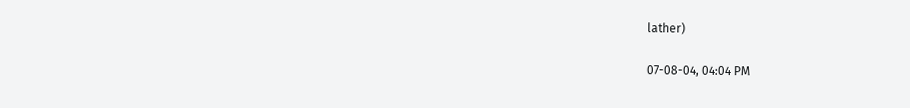lather)

07-08-04, 04:04 PM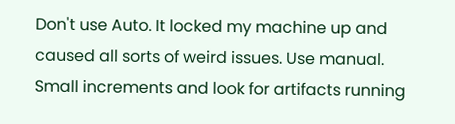Don't use Auto. It locked my machine up and caused all sorts of weird issues. Use manual. Small increments and look for artifacts running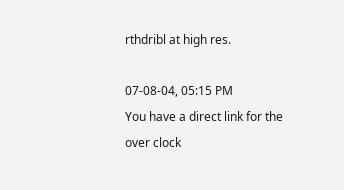rthdribl at high res.

07-08-04, 05:15 PM
You have a direct link for the over clock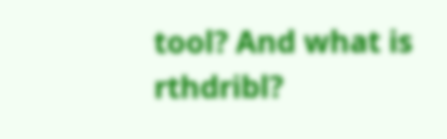tool? And what is rthdribl?